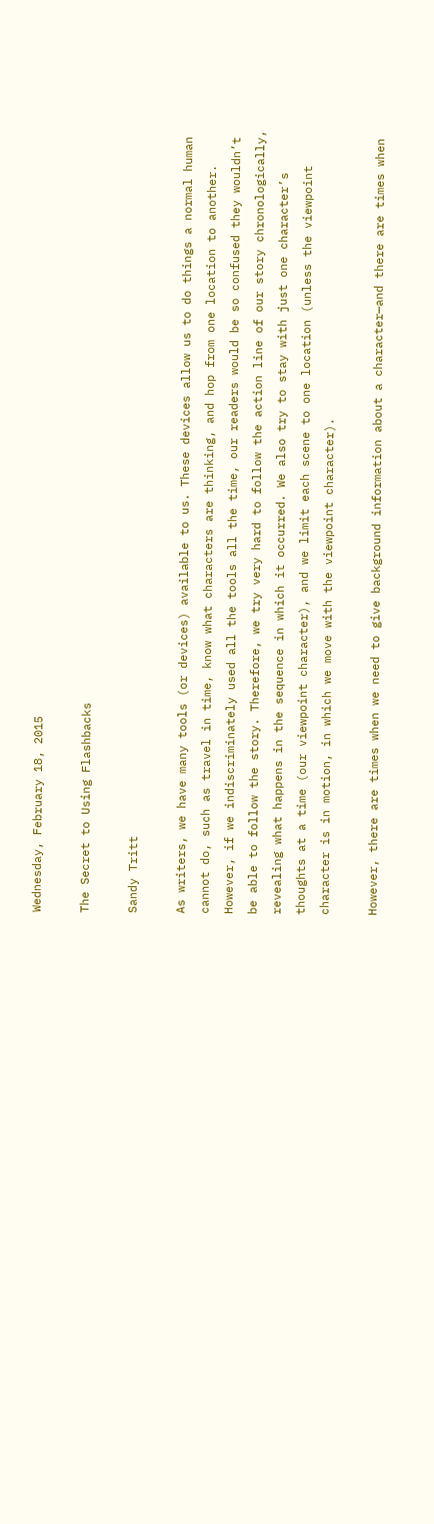Wednesday, February 18, 2015

The Secret to Using Flashbacks

Sandy Tritt

As writers, we have many tools (or devices) available to us. These devices allow us to do things a normal human cannot do, such as travel in time, know what characters are thinking, and hop from one location to another. However, if we indiscriminately used all the tools all the time, our readers would be so confused they wouldn’t be able to follow the story. Therefore, we try very hard to follow the action line of our story chronologically, revealing what happens in the sequence in which it occurred. We also try to stay with just one character’s thoughts at a time (our viewpoint character), and we limit each scene to one location (unless the viewpoint character is in motion, in which we move with the viewpoint character).

However, there are times when we need to give background information about a character—and there are times when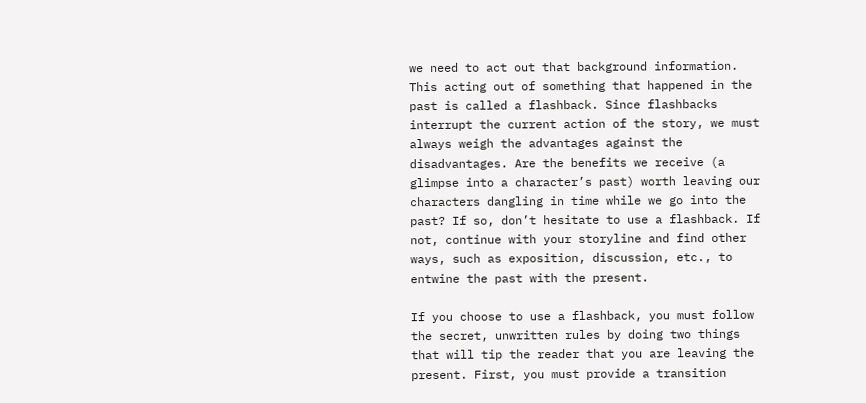we need to act out that background information. This acting out of something that happened in the past is called a flashback. Since flashbacks interrupt the current action of the story, we must always weigh the advantages against the disadvantages. Are the benefits we receive (a glimpse into a character’s past) worth leaving our characters dangling in time while we go into the past? If so, don’t hesitate to use a flashback. If not, continue with your storyline and find other ways, such as exposition, discussion, etc., to entwine the past with the present.

If you choose to use a flashback, you must follow the secret, unwritten rules by doing two things that will tip the reader that you are leaving the present. First, you must provide a transition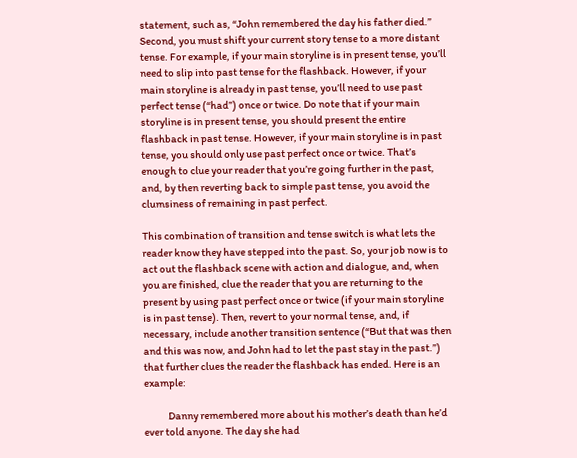statement, such as, “John remembered the day his father died.” Second, you must shift your current story tense to a more distant tense. For example, if your main storyline is in present tense, you’ll need to slip into past tense for the flashback. However, if your main storyline is already in past tense, you’ll need to use past perfect tense (“had”) once or twice. Do note that if your main storyline is in present tense, you should present the entire flashback in past tense. However, if your main storyline is in past tense, you should only use past perfect once or twice. That’s enough to clue your reader that you’re going further in the past, and, by then reverting back to simple past tense, you avoid the clumsiness of remaining in past perfect.

This combination of transition and tense switch is what lets the reader know they have stepped into the past. So, your job now is to act out the flashback scene with action and dialogue, and, when you are finished, clue the reader that you are returning to the present by using past perfect once or twice (if your main storyline is in past tense). Then, revert to your normal tense, and, if necessary, include another transition sentence (“But that was then and this was now, and John had to let the past stay in the past.”) that further clues the reader the flashback has ended. Here is an example:

            Danny remembered more about his mother’s death than he’d ever told anyone. The day she had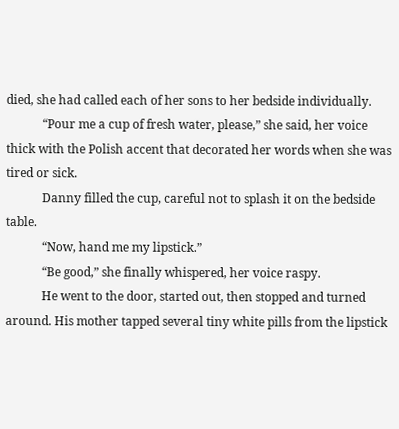died, she had called each of her sons to her bedside individually.
            “Pour me a cup of fresh water, please,” she said, her voice thick with the Polish accent that decorated her words when she was tired or sick.
            Danny filled the cup, careful not to splash it on the bedside table.
            “Now, hand me my lipstick.”
            “Be good,” she finally whispered, her voice raspy.
            He went to the door, started out, then stopped and turned around. His mother tapped several tiny white pills from the lipstick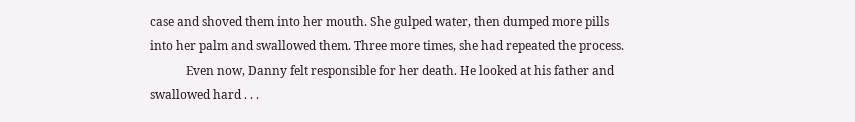case and shoved them into her mouth. She gulped water, then dumped more pills into her palm and swallowed them. Three more times, she had repeated the process.
            Even now, Danny felt responsible for her death. He looked at his father and swallowed hard . . .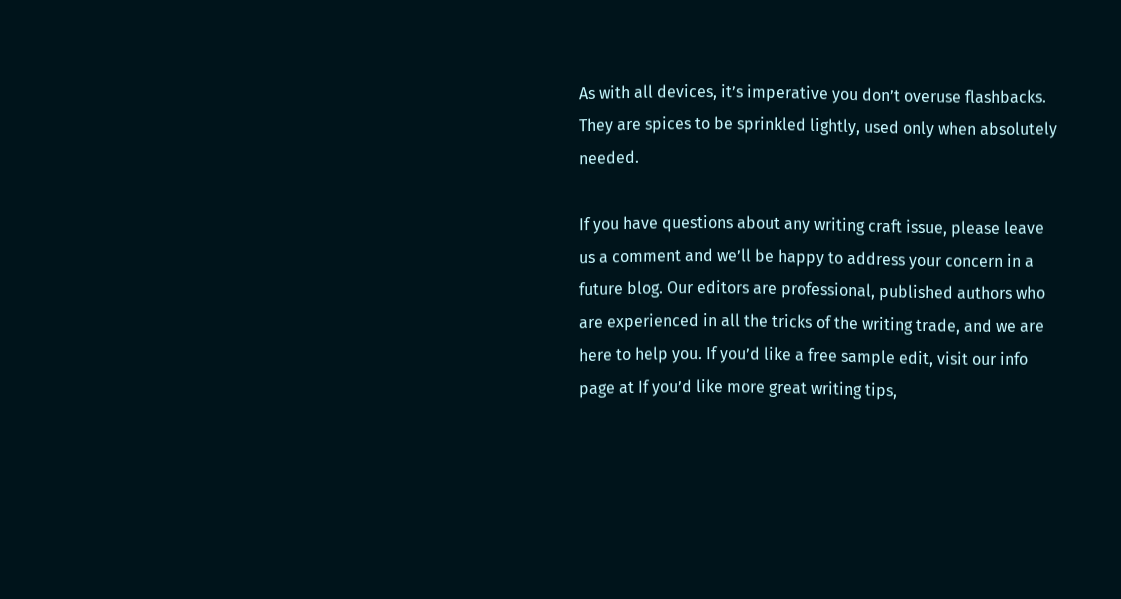As with all devices, it’s imperative you don’t overuse flashbacks. They are spices to be sprinkled lightly, used only when absolutely needed.

If you have questions about any writing craft issue, please leave us a comment and we’ll be happy to address your concern in a future blog. Our editors are professional, published authors who are experienced in all the tricks of the writing trade, and we are here to help you. If you’d like a free sample edit, visit our info page at If you’d like more great writing tips,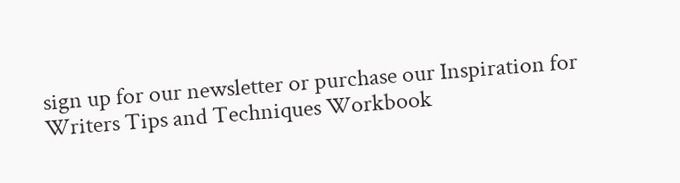sign up for our newsletter or purchase our Inspiration for Writers Tips and Techniques Workbook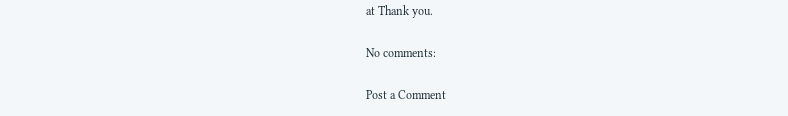at Thank you.

No comments:

Post a Comment